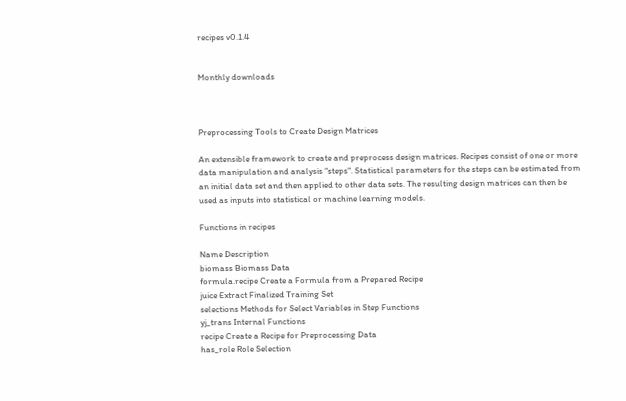recipes v0.1.4


Monthly downloads



Preprocessing Tools to Create Design Matrices

An extensible framework to create and preprocess design matrices. Recipes consist of one or more data manipulation and analysis "steps". Statistical parameters for the steps can be estimated from an initial data set and then applied to other data sets. The resulting design matrices can then be used as inputs into statistical or machine learning models.

Functions in recipes

Name Description
biomass Biomass Data
formula.recipe Create a Formula from a Prepared Recipe
juice Extract Finalized Training Set
selections Methods for Select Variables in Step Functions
yj_trans Internal Functions
recipe Create a Recipe for Preprocessing Data
has_role Role Selection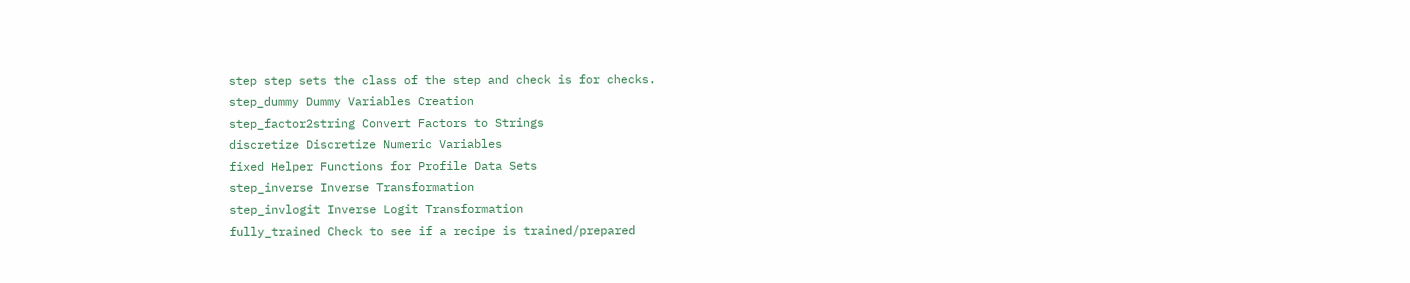step step sets the class of the step and check is for checks.
step_dummy Dummy Variables Creation
step_factor2string Convert Factors to Strings
discretize Discretize Numeric Variables
fixed Helper Functions for Profile Data Sets
step_inverse Inverse Transformation
step_invlogit Inverse Logit Transformation
fully_trained Check to see if a recipe is trained/prepared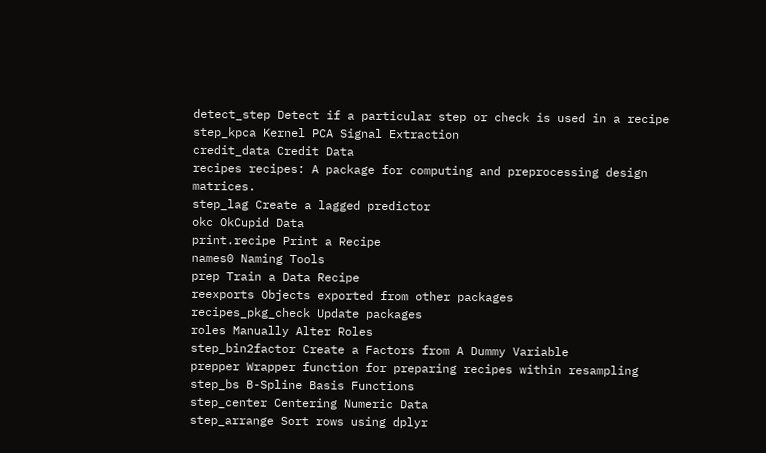detect_step Detect if a particular step or check is used in a recipe
step_kpca Kernel PCA Signal Extraction
credit_data Credit Data
recipes recipes: A package for computing and preprocessing design matrices.
step_lag Create a lagged predictor
okc OkCupid Data
print.recipe Print a Recipe
names0 Naming Tools
prep Train a Data Recipe
reexports Objects exported from other packages
recipes_pkg_check Update packages
roles Manually Alter Roles
step_bin2factor Create a Factors from A Dummy Variable
prepper Wrapper function for preparing recipes within resampling
step_bs B-Spline Basis Functions
step_center Centering Numeric Data
step_arrange Sort rows using dplyr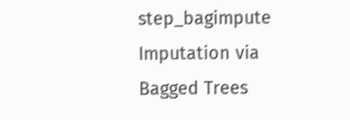step_bagimpute Imputation via Bagged Trees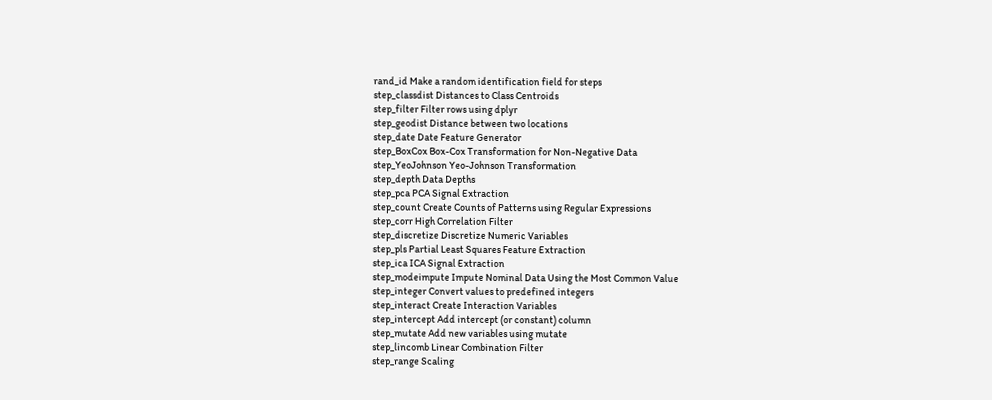rand_id Make a random identification field for steps
step_classdist Distances to Class Centroids
step_filter Filter rows using dplyr
step_geodist Distance between two locations
step_date Date Feature Generator
step_BoxCox Box-Cox Transformation for Non-Negative Data
step_YeoJohnson Yeo-Johnson Transformation
step_depth Data Depths
step_pca PCA Signal Extraction
step_count Create Counts of Patterns using Regular Expressions
step_corr High Correlation Filter
step_discretize Discretize Numeric Variables
step_pls Partial Least Squares Feature Extraction
step_ica ICA Signal Extraction
step_modeimpute Impute Nominal Data Using the Most Common Value
step_integer Convert values to predefined integers
step_interact Create Interaction Variables
step_intercept Add intercept (or constant) column
step_mutate Add new variables using mutate
step_lincomb Linear Combination Filter
step_range Scaling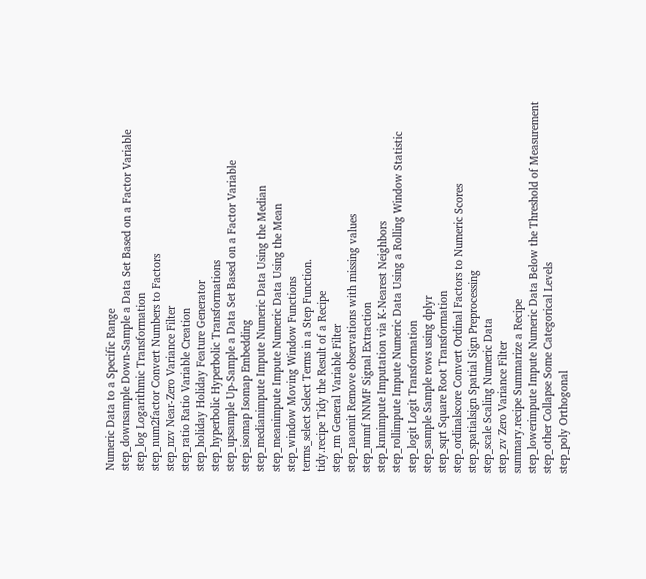Numeric Data to a Specific Range
step_downsample Down-Sample a Data Set Based on a Factor Variable
step_log Logarithmic Transformation
step_num2factor Convert Numbers to Factors
step_nzv Near-Zero Variance Filter
step_ratio Ratio Variable Creation
step_holiday Holiday Feature Generator
step_hyperbolic Hyperbolic Transformations
step_upsample Up-Sample a Data Set Based on a Factor Variable
step_isomap Isomap Embedding
step_medianimpute Impute Numeric Data Using the Median
step_meanimpute Impute Numeric Data Using the Mean
step_window Moving Window Functions
terms_select Select Terms in a Step Function.
tidy.recipe Tidy the Result of a Recipe
step_rm General Variable Filter
step_naomit Remove observations with missing values
step_nnmf NNMF Signal Extraction
step_knnimpute Imputation via K-Nearest Neighbors
step_rollimpute Impute Numeric Data Using a Rolling Window Statistic
step_logit Logit Transformation
step_sample Sample rows using dplyr
step_sqrt Square Root Transformation
step_ordinalscore Convert Ordinal Factors to Numeric Scores
step_spatialsign Spatial Sign Preprocessing
step_scale Scaling Numeric Data
step_zv Zero Variance Filter
summary.recipe Summarize a Recipe
step_lowerimpute Impute Numeric Data Below the Threshold of Measurement
step_other Collapse Some Categorical Levels
step_poly Orthogonal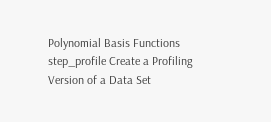Polynomial Basis Functions
step_profile Create a Profiling Version of a Data Set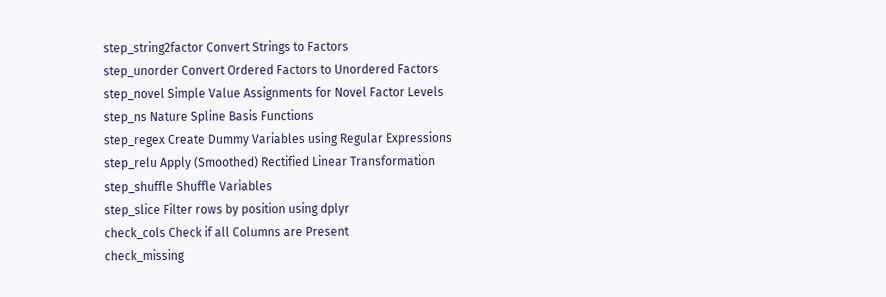step_string2factor Convert Strings to Factors
step_unorder Convert Ordered Factors to Unordered Factors
step_novel Simple Value Assignments for Novel Factor Levels
step_ns Nature Spline Basis Functions
step_regex Create Dummy Variables using Regular Expressions
step_relu Apply (Smoothed) Rectified Linear Transformation
step_shuffle Shuffle Variables
step_slice Filter rows by position using dplyr
check_cols Check if all Columns are Present
check_missing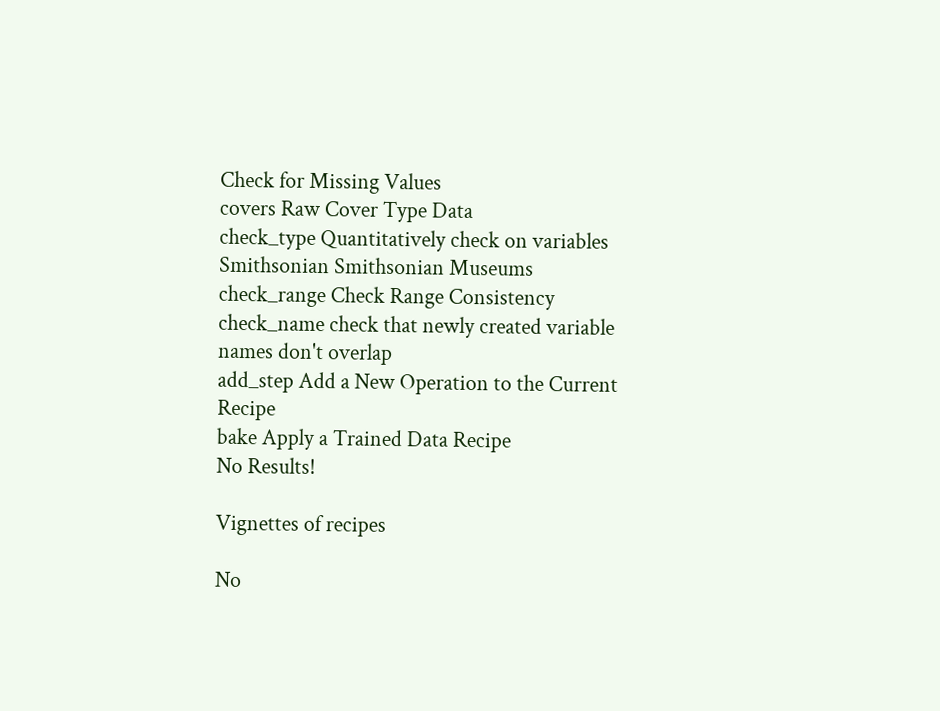Check for Missing Values
covers Raw Cover Type Data
check_type Quantitatively check on variables
Smithsonian Smithsonian Museums
check_range Check Range Consistency
check_name check that newly created variable names don't overlap
add_step Add a New Operation to the Current Recipe
bake Apply a Trained Data Recipe
No Results!

Vignettes of recipes

No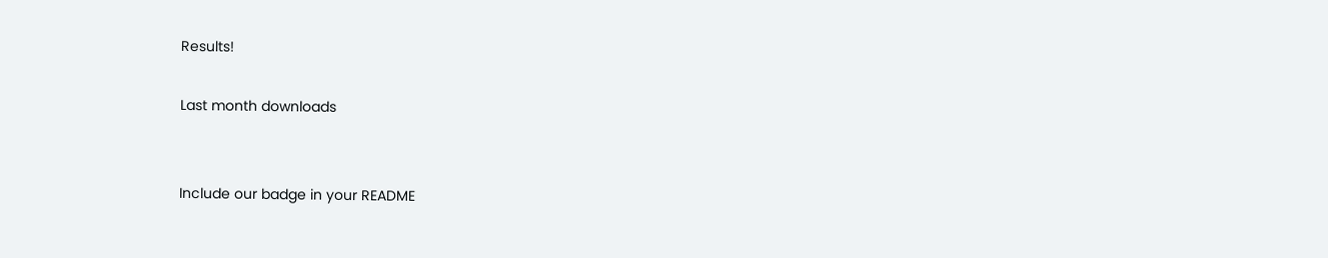Results!

Last month downloads


Include our badge in your README